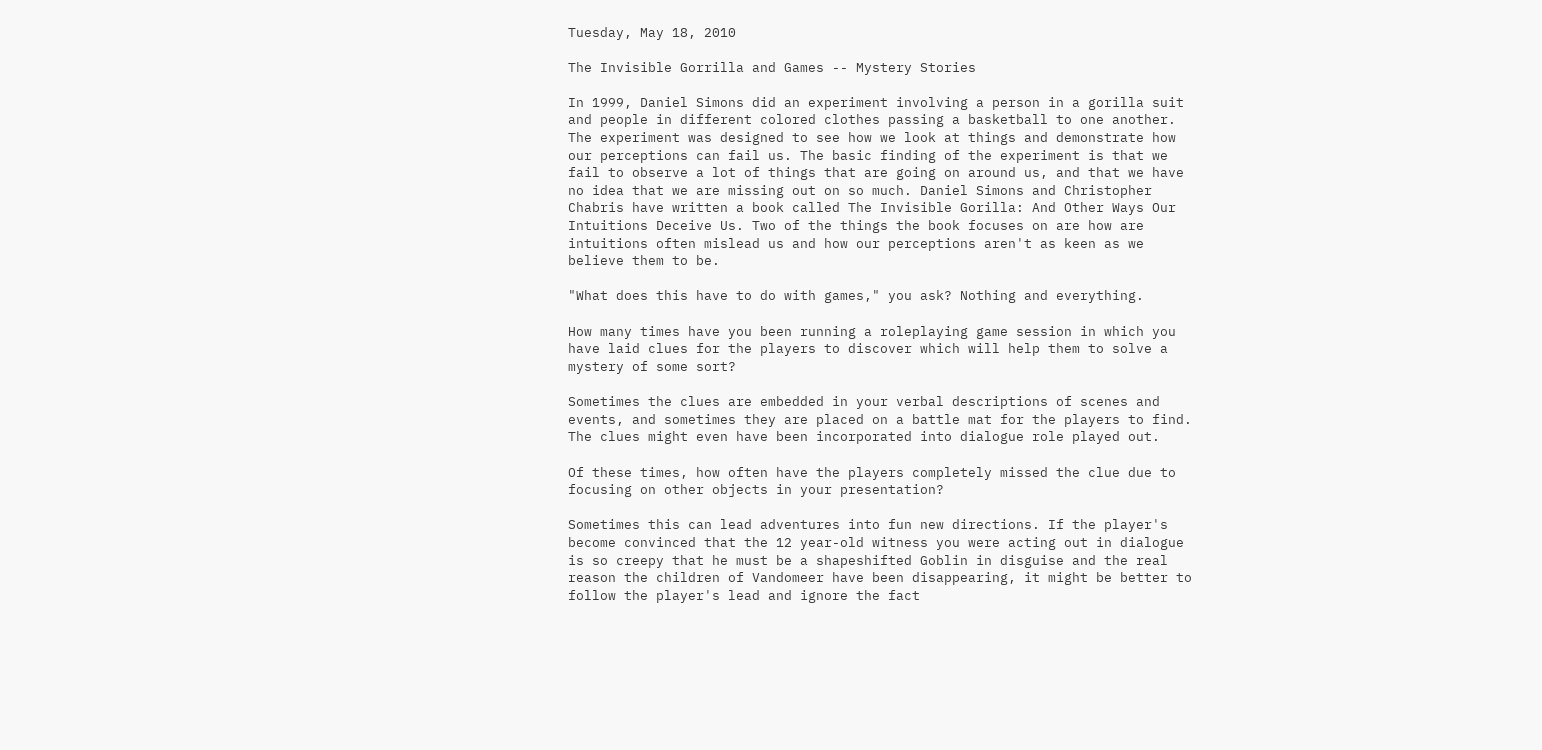Tuesday, May 18, 2010

The Invisible Gorrilla and Games -- Mystery Stories

In 1999, Daniel Simons did an experiment involving a person in a gorilla suit and people in different colored clothes passing a basketball to one another. The experiment was designed to see how we look at things and demonstrate how our perceptions can fail us. The basic finding of the experiment is that we fail to observe a lot of things that are going on around us, and that we have no idea that we are missing out on so much. Daniel Simons and Christopher Chabris have written a book called The Invisible Gorilla: And Other Ways Our Intuitions Deceive Us. Two of the things the book focuses on are how are intuitions often mislead us and how our perceptions aren't as keen as we believe them to be.

"What does this have to do with games," you ask? Nothing and everything.

How many times have you been running a roleplaying game session in which you have laid clues for the players to discover which will help them to solve a mystery of some sort?

Sometimes the clues are embedded in your verbal descriptions of scenes and events, and sometimes they are placed on a battle mat for the players to find. The clues might even have been incorporated into dialogue role played out.

Of these times, how often have the players completely missed the clue due to focusing on other objects in your presentation?

Sometimes this can lead adventures into fun new directions. If the player's become convinced that the 12 year-old witness you were acting out in dialogue is so creepy that he must be a shapeshifted Goblin in disguise and the real reason the children of Vandomeer have been disappearing, it might be better to follow the player's lead and ignore the fact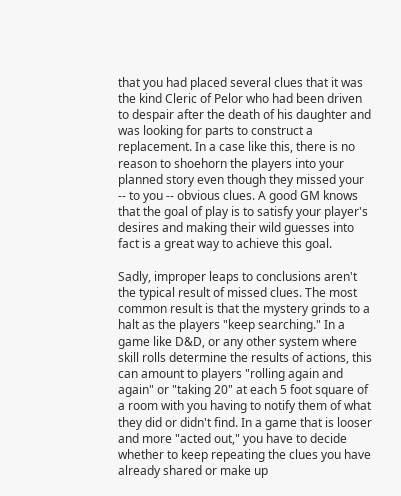that you had placed several clues that it was the kind Cleric of Pelor who had been driven to despair after the death of his daughter and was looking for parts to construct a replacement. In a case like this, there is no reason to shoehorn the players into your planned story even though they missed your -- to you -- obvious clues. A good GM knows that the goal of play is to satisfy your player's desires and making their wild guesses into fact is a great way to achieve this goal.

Sadly, improper leaps to conclusions aren't the typical result of missed clues. The most common result is that the mystery grinds to a halt as the players "keep searching." In a game like D&D, or any other system where skill rolls determine the results of actions, this can amount to players "rolling again and again" or "taking 20" at each 5 foot square of a room with you having to notify them of what they did or didn't find. In a game that is looser and more "acted out," you have to decide whether to keep repeating the clues you have already shared or make up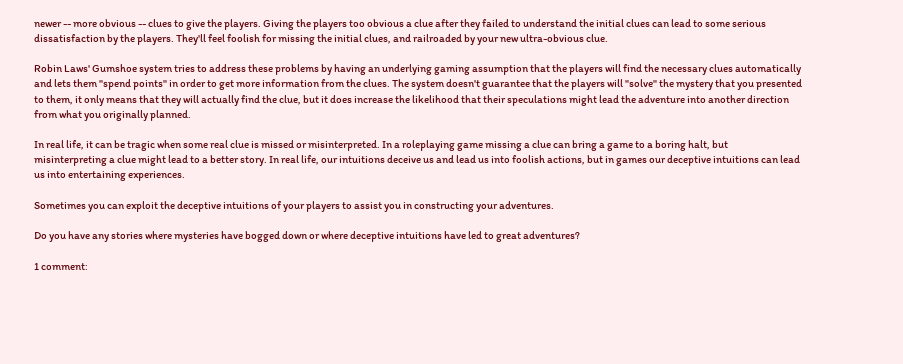newer -- more obvious -- clues to give the players. Giving the players too obvious a clue after they failed to understand the initial clues can lead to some serious dissatisfaction by the players. They'll feel foolish for missing the initial clues, and railroaded by your new ultra-obvious clue.

Robin Laws' Gumshoe system tries to address these problems by having an underlying gaming assumption that the players will find the necessary clues automatically and lets them "spend points" in order to get more information from the clues. The system doesn't guarantee that the players will "solve" the mystery that you presented to them, it only means that they will actually find the clue, but it does increase the likelihood that their speculations might lead the adventure into another direction from what you originally planned.

In real life, it can be tragic when some real clue is missed or misinterpreted. In a roleplaying game missing a clue can bring a game to a boring halt, but misinterpreting a clue might lead to a better story. In real life, our intuitions deceive us and lead us into foolish actions, but in games our deceptive intuitions can lead us into entertaining experiences.

Sometimes you can exploit the deceptive intuitions of your players to assist you in constructing your adventures.

Do you have any stories where mysteries have bogged down or where deceptive intuitions have led to great adventures?

1 comment: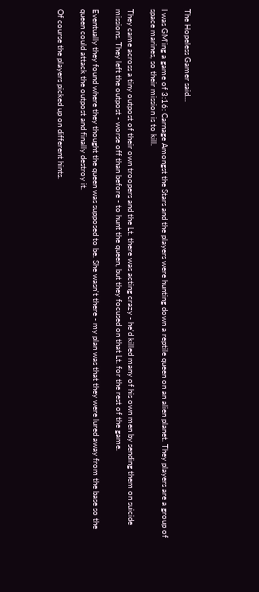The Hopeless Gamer said...

I was GM'ing a game of 3:16: Carnage Amongst the Stars and the players were hunting down a reptile queen on an alien planet. They players are a group of space marines, so their mission is to kill.

They came across a tiny outpost of their own troopers and the Lt. there was acting crazy - he'd killed many of his own men by sending them on suicide missions. They left the outpost - worse off than before - to hunt the queen, but they focused on that Lt. for the rest of the game.

Eventually they found where they thought the queen was supposed to be. She wasn't there - my plan was that they were lured away from the base so the queen could attack the outpost and finally destroy it.

Of course the players picked up on different hints.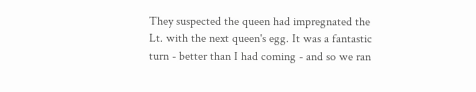They suspected the queen had impregnated the Lt. with the next queen's egg. It was a fantastic turn - better than I had coming - and so we ran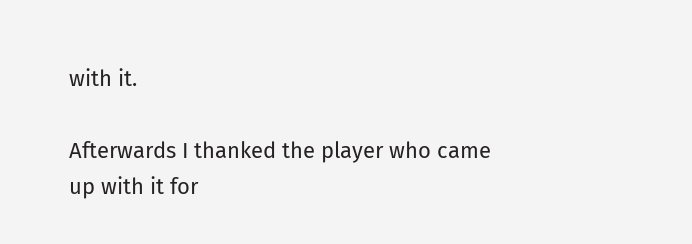with it.

Afterwards I thanked the player who came up with it for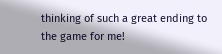thinking of such a great ending to the game for me!